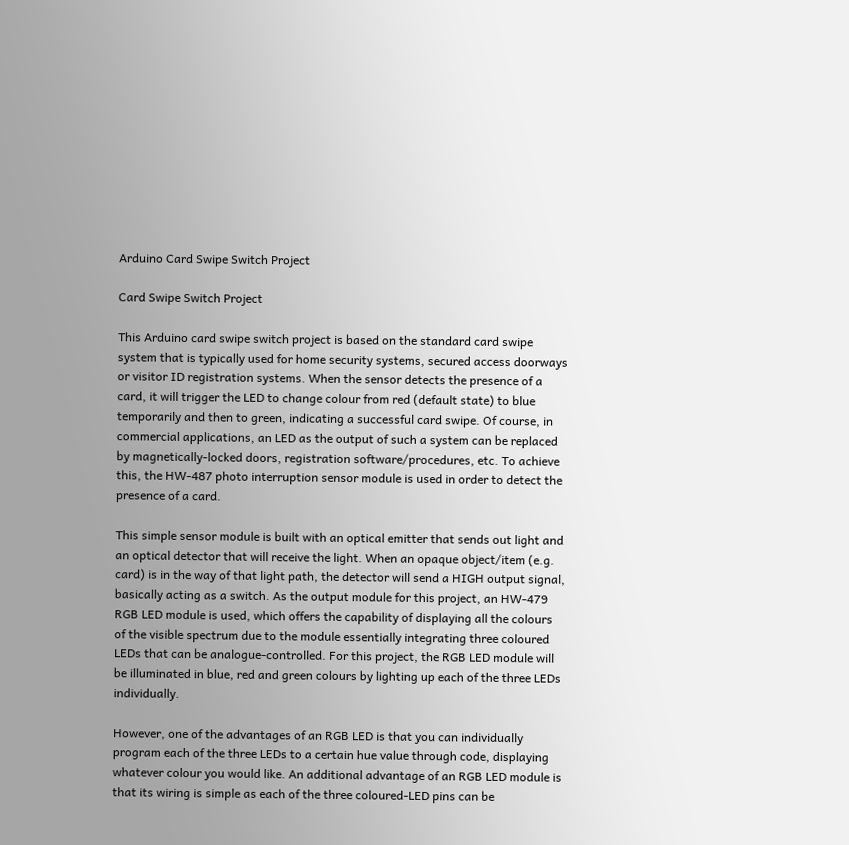Arduino Card Swipe Switch Project

Card Swipe Switch Project

This Arduino card swipe switch project is based on the standard card swipe system that is typically used for home security systems, secured access doorways or visitor ID registration systems. When the sensor detects the presence of a card, it will trigger the LED to change colour from red (default state) to blue temporarily and then to green, indicating a successful card swipe. Of course, in commercial applications, an LED as the output of such a system can be replaced by magnetically-locked doors, registration software/procedures, etc. To achieve this, the HW-487 photo interruption sensor module is used in order to detect the presence of a card.

This simple sensor module is built with an optical emitter that sends out light and an optical detector that will receive the light. When an opaque object/item (e.g. card) is in the way of that light path, the detector will send a HIGH output signal, basically acting as a switch. As the output module for this project, an HW-479 RGB LED module is used, which offers the capability of displaying all the colours of the visible spectrum due to the module essentially integrating three coloured LEDs that can be analogue-controlled. For this project, the RGB LED module will be illuminated in blue, red and green colours by lighting up each of the three LEDs individually.

However, one of the advantages of an RGB LED is that you can individually program each of the three LEDs to a certain hue value through code, displaying whatever colour you would like. An additional advantage of an RGB LED module is that its wiring is simple as each of the three coloured-LED pins can be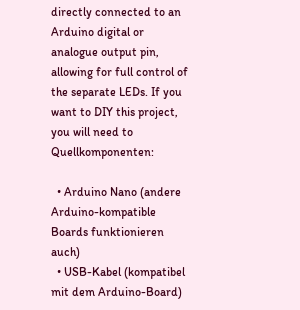directly connected to an Arduino digital or analogue output pin, allowing for full control of the separate LEDs. If you want to DIY this project, you will need to Quellkomponenten:

  • Arduino Nano (andere Arduino-kompatible Boards funktionieren auch)
  • USB-Kabel (kompatibel mit dem Arduino-Board)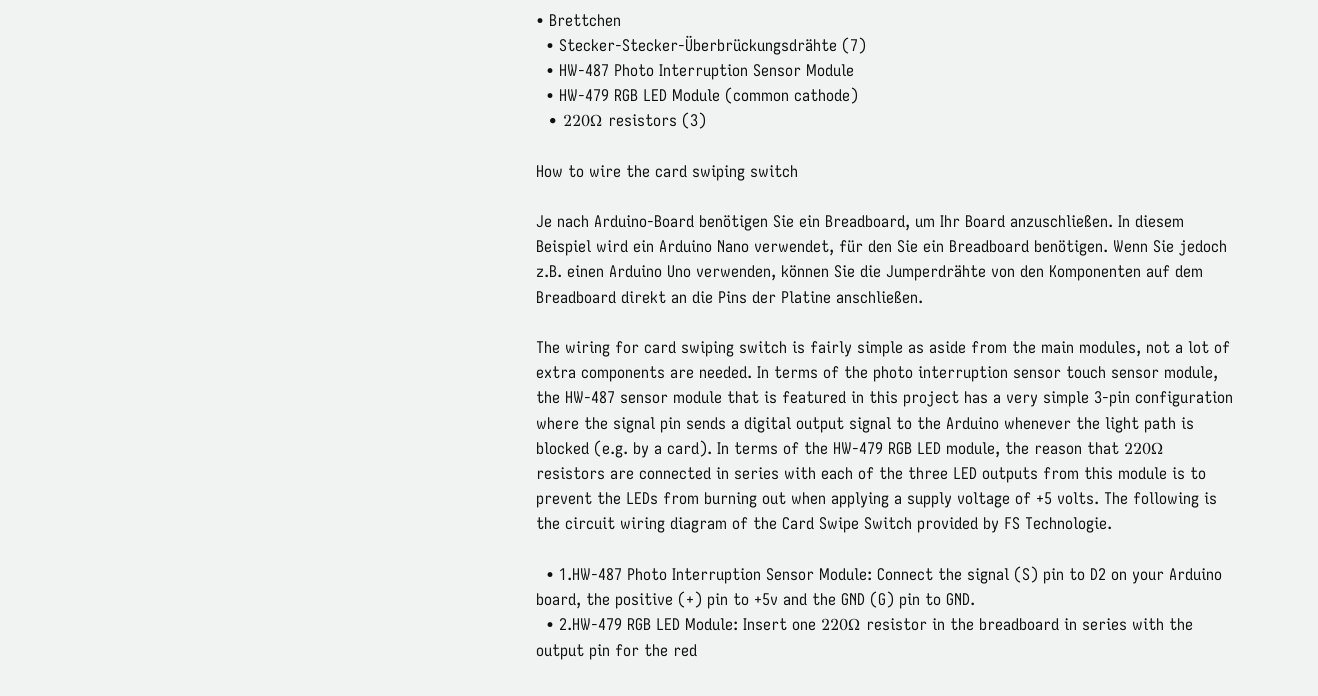• Brettchen
  • Stecker-Stecker-Überbrückungsdrähte (7)
  • HW-487 Photo Interruption Sensor Module
  • HW-479 RGB LED Module (common cathode)
  • 220Ω resistors (3)

How to wire the card swiping switch

Je nach Arduino-Board benötigen Sie ein Breadboard, um Ihr Board anzuschließen. In diesem Beispiel wird ein Arduino Nano verwendet, für den Sie ein Breadboard benötigen. Wenn Sie jedoch z.B. einen Arduino Uno verwenden, können Sie die Jumperdrähte von den Komponenten auf dem Breadboard direkt an die Pins der Platine anschließen.

The wiring for card swiping switch is fairly simple as aside from the main modules, not a lot of extra components are needed. In terms of the photo interruption sensor touch sensor module, the HW-487 sensor module that is featured in this project has a very simple 3-pin configuration where the signal pin sends a digital output signal to the Arduino whenever the light path is blocked (e.g. by a card). In terms of the HW-479 RGB LED module, the reason that 220Ω resistors are connected in series with each of the three LED outputs from this module is to prevent the LEDs from burning out when applying a supply voltage of +5 volts. The following is the circuit wiring diagram of the Card Swipe Switch provided by FS Technologie.

  • 1.HW-487 Photo Interruption Sensor Module: Connect the signal (S) pin to D2 on your Arduino board, the positive (+) pin to +5v and the GND (G) pin to GND.
  • 2.HW-479 RGB LED Module: Insert one 220Ω resistor in the breadboard in series with the output pin for the red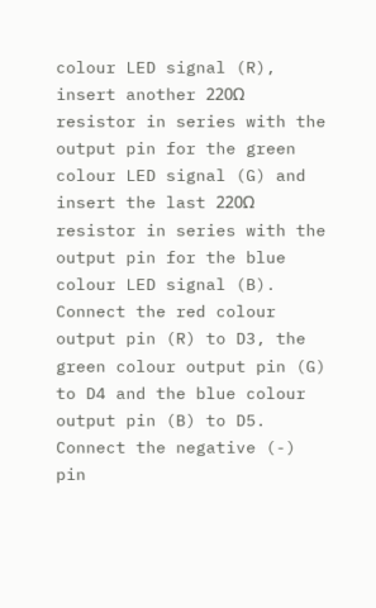colour LED signal (R), insert another 220Ω resistor in series with the output pin for the green colour LED signal (G) and insert the last 220Ω resistor in series with the output pin for the blue colour LED signal (B). Connect the red colour output pin (R) to D3, the green colour output pin (G) to D4 and the blue colour output pin (B) to D5. Connect the negative (-) pin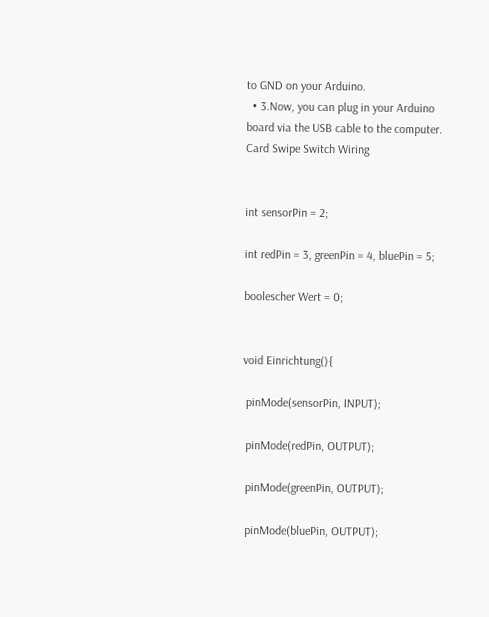to GND on your Arduino.
  • 3.Now, you can plug in your Arduino board via the USB cable to the computer.
Card Swipe Switch Wiring


int sensorPin = 2;

int redPin = 3, greenPin = 4, bluePin = 5;

boolescher Wert = 0;


void Einrichtung(){

 pinMode(sensorPin, INPUT);

 pinMode(redPin, OUTPUT);

 pinMode(greenPin, OUTPUT);

 pinMode(bluePin, OUTPUT);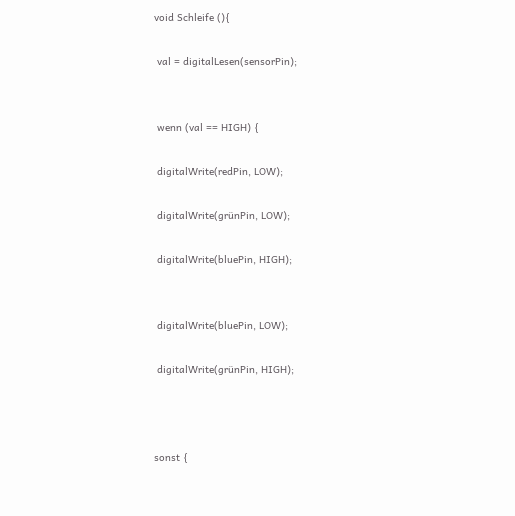void Schleife (){

 val = digitalLesen(sensorPin);


 wenn (val == HIGH) {

 digitalWrite(redPin, LOW);

 digitalWrite(grünPin, LOW);

 digitalWrite(bluePin, HIGH);


 digitalWrite(bluePin, LOW);

 digitalWrite(grünPin, HIGH);



sonst {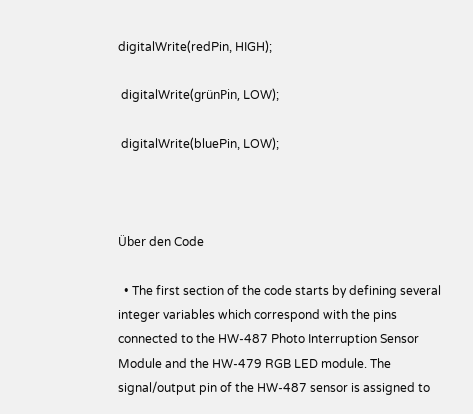digitalWrite(redPin, HIGH);

 digitalWrite(grünPin, LOW);

 digitalWrite(bluePin, LOW);



Über den Code

  • The first section of the code starts by defining several integer variables which correspond with the pins connected to the HW-487 Photo Interruption Sensor Module and the HW-479 RGB LED module. The signal/output pin of the HW-487 sensor is assigned to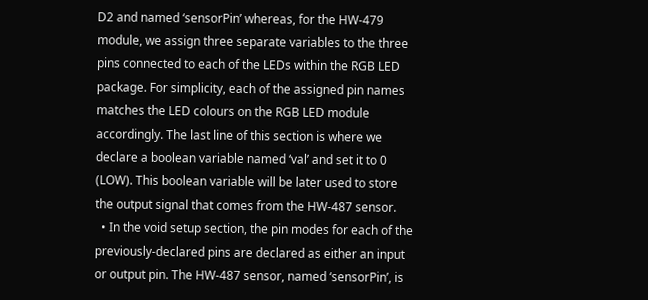D2 and named ‘sensorPin’ whereas, for the HW-479 module, we assign three separate variables to the three pins connected to each of the LEDs within the RGB LED package. For simplicity, each of the assigned pin names matches the LED colours on the RGB LED module accordingly. The last line of this section is where we declare a boolean variable named ‘val’ and set it to 0 (LOW). This boolean variable will be later used to store the output signal that comes from the HW-487 sensor.
  • In the void setup section, the pin modes for each of the previously-declared pins are declared as either an input or output pin. The HW-487 sensor, named ‘sensorPin’, is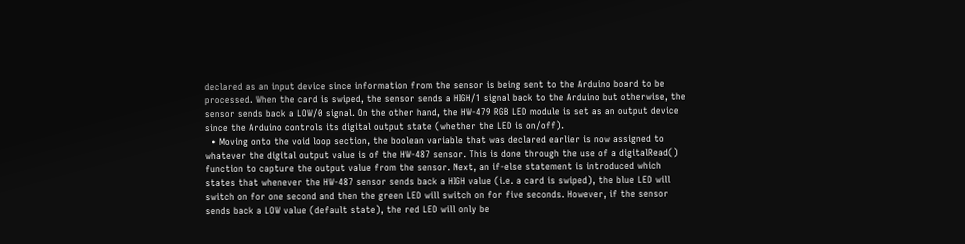declared as an input device since information from the sensor is being sent to the Arduino board to be processed. When the card is swiped, the sensor sends a HIGH/1 signal back to the Arduino but otherwise, the sensor sends back a LOW/0 signal. On the other hand, the HW-479 RGB LED module is set as an output device since the Arduino controls its digital output state (whether the LED is on/off).
  • Moving onto the void loop section, the boolean variable that was declared earlier is now assigned to whatever the digital output value is of the HW-487 sensor. This is done through the use of a digitalRead() function to capture the output value from the sensor. Next, an if-else statement is introduced which states that whenever the HW-487 sensor sends back a HIGH value (i.e. a card is swiped), the blue LED will switch on for one second and then the green LED will switch on for five seconds. However, if the sensor sends back a LOW value (default state), the red LED will only be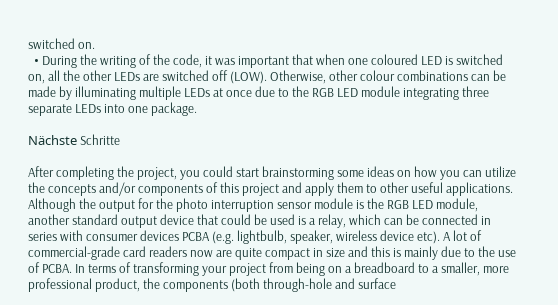switched on.
  • During the writing of the code, it was important that when one coloured LED is switched on, all the other LEDs are switched off (LOW). Otherwise, other colour combinations can be made by illuminating multiple LEDs at once due to the RGB LED module integrating three separate LEDs into one package.

Nächste Schritte

After completing the project, you could start brainstorming some ideas on how you can utilize the concepts and/or components of this project and apply them to other useful applications. Although the output for the photo interruption sensor module is the RGB LED module, another standard output device that could be used is a relay, which can be connected in series with consumer devices PCBA (e.g. lightbulb, speaker, wireless device etc). A lot of commercial-grade card readers now are quite compact in size and this is mainly due to the use of PCBA. In terms of transforming your project from being on a breadboard to a smaller, more professional product, the components (both through-hole and surface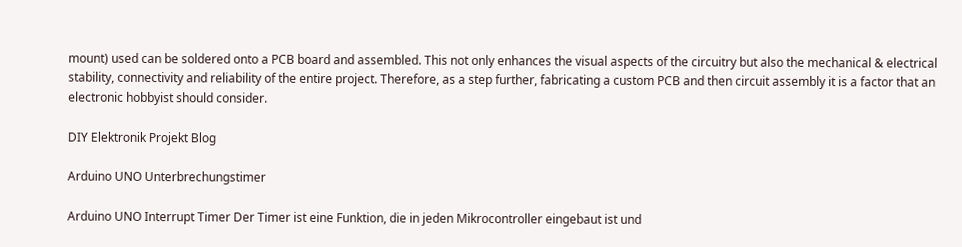mount) used can be soldered onto a PCB board and assembled. This not only enhances the visual aspects of the circuitry but also the mechanical & electrical stability, connectivity and reliability of the entire project. Therefore, as a step further, fabricating a custom PCB and then circuit assembly it is a factor that an electronic hobbyist should consider.

DIY Elektronik Projekt Blog

Arduino UNO Unterbrechungstimer

Arduino UNO Interrupt Timer Der Timer ist eine Funktion, die in jeden Mikrocontroller eingebaut ist und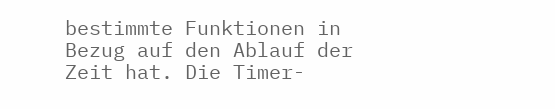bestimmte Funktionen in Bezug auf den Ablauf der Zeit hat. Die Timer-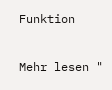Funktion

Mehr lesen "